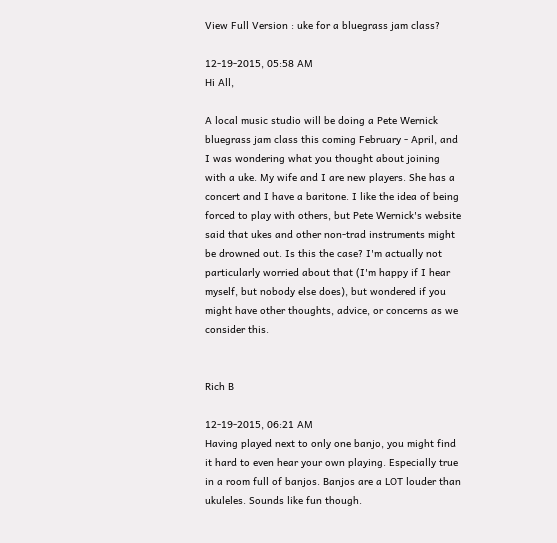View Full Version : uke for a bluegrass jam class?

12-19-2015, 05:58 AM
Hi All,

A local music studio will be doing a Pete Wernick bluegrass jam class this coming February - April, and I was wondering what you thought about joining with a uke. My wife and I are new players. She has a concert and I have a baritone. I like the idea of being forced to play with others, but Pete Wernick's website said that ukes and other non-trad instruments might be drowned out. Is this the case? I'm actually not particularly worried about that (I'm happy if I hear myself, but nobody else does), but wondered if you might have other thoughts, advice, or concerns as we consider this.


Rich B

12-19-2015, 06:21 AM
Having played next to only one banjo, you might find it hard to even hear your own playing. Especially true in a room full of banjos. Banjos are a LOT louder than ukuleles. Sounds like fun though.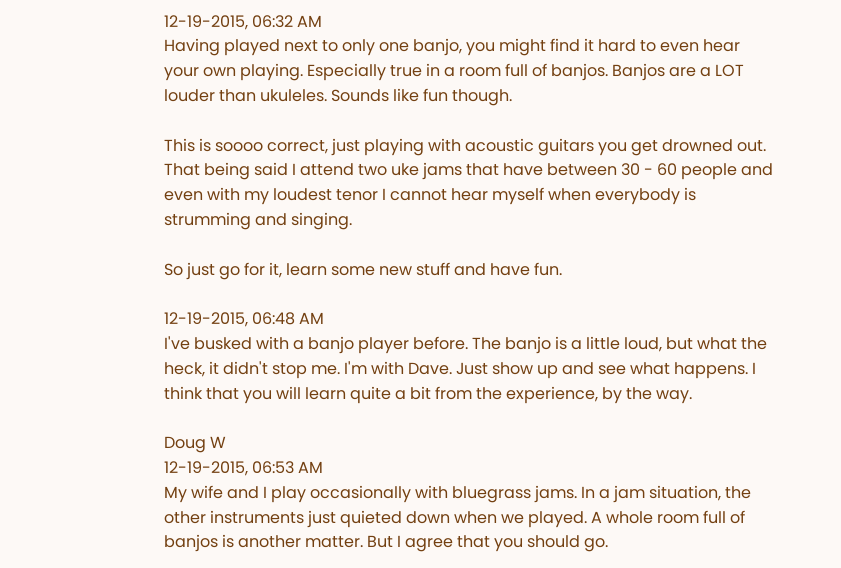12-19-2015, 06:32 AM
Having played next to only one banjo, you might find it hard to even hear your own playing. Especially true in a room full of banjos. Banjos are a LOT louder than ukuleles. Sounds like fun though.

This is soooo correct, just playing with acoustic guitars you get drowned out. That being said I attend two uke jams that have between 30 - 60 people and even with my loudest tenor I cannot hear myself when everybody is strumming and singing.

So just go for it, learn some new stuff and have fun.

12-19-2015, 06:48 AM
I've busked with a banjo player before. The banjo is a little loud, but what the heck, it didn't stop me. I'm with Dave. Just show up and see what happens. I think that you will learn quite a bit from the experience, by the way.

Doug W
12-19-2015, 06:53 AM
My wife and I play occasionally with bluegrass jams. In a jam situation, the other instruments just quieted down when we played. A whole room full of banjos is another matter. But I agree that you should go.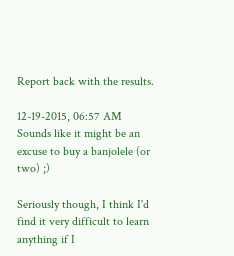Report back with the results.

12-19-2015, 06:57 AM
Sounds like it might be an excuse to buy a banjolele (or two) ;)

Seriously though, I think I'd find it very difficult to learn anything if I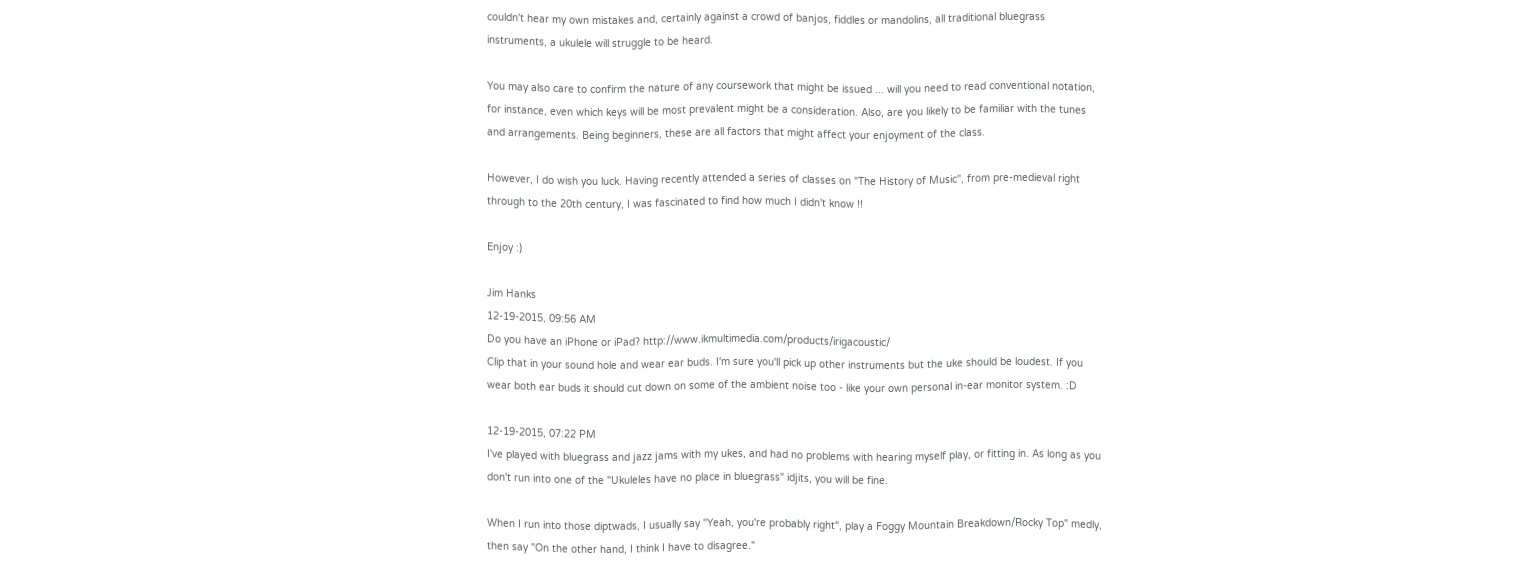couldn't hear my own mistakes and, certainly against a crowd of banjos, fiddles or mandolins, all traditional bluegrass instruments, a ukulele will struggle to be heard.

You may also care to confirm the nature of any coursework that might be issued ... will you need to read conventional notation, for instance, even which keys will be most prevalent might be a consideration. Also, are you likely to be familiar with the tunes and arrangements. Being beginners, these are all factors that might affect your enjoyment of the class.

However, I do wish you luck. Having recently attended a series of classes on "The History of Music", from pre-medieval right through to the 20th century, I was fascinated to find how much I didn't know !!

Enjoy :)

Jim Hanks
12-19-2015, 09:56 AM
Do you have an iPhone or iPad? http://www.ikmultimedia.com/products/irigacoustic/
Clip that in your sound hole and wear ear buds. I'm sure you'll pick up other instruments but the uke should be loudest. If you wear both ear buds it should cut down on some of the ambient noise too - like your own personal in-ear monitor system. :D

12-19-2015, 07:22 PM
I've played with bluegrass and jazz jams with my ukes, and had no problems with hearing myself play, or fitting in. As long as you don't run into one of the "Ukuleles have no place in bluegrass" idjits, you will be fine.

When I run into those diptwads, I usually say "Yeah, you're probably right", play a Foggy Mountain Breakdown/Rocky Top" medly, then say "On the other hand, I think I have to disagree."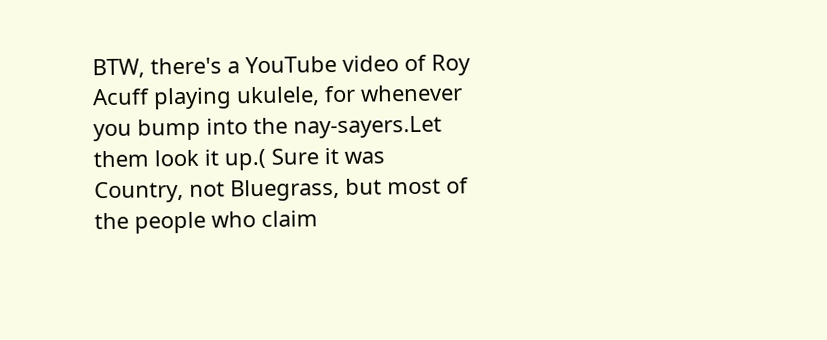BTW, there's a YouTube video of Roy Acuff playing ukulele, for whenever you bump into the nay-sayers.Let them look it up.( Sure it was Country, not Bluegrass, but most of the people who claim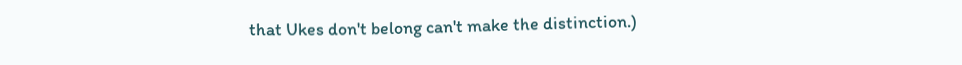that Ukes don't belong can't make the distinction.)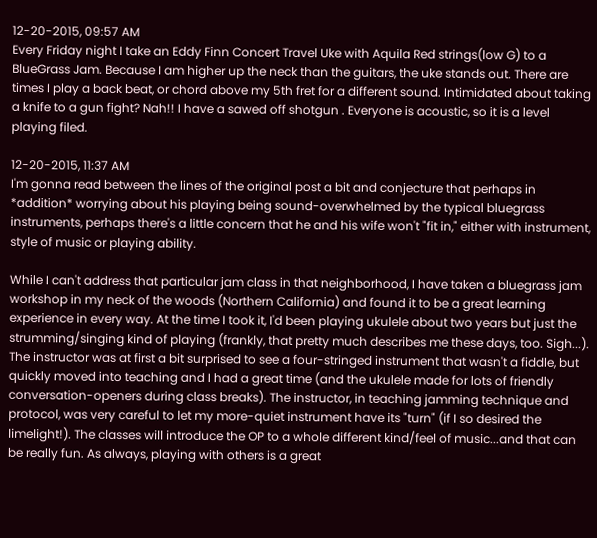12-20-2015, 09:57 AM
Every Friday night I take an Eddy Finn Concert Travel Uke with Aquila Red strings(low G) to a BlueGrass Jam. Because I am higher up the neck than the guitars, the uke stands out. There are times I play a back beat, or chord above my 5th fret for a different sound. Intimidated about taking a knife to a gun fight? Nah!! I have a sawed off shotgun . Everyone is acoustic, so it is a level playing filed.

12-20-2015, 11:37 AM
I'm gonna read between the lines of the original post a bit and conjecture that perhaps in *addition* worrying about his playing being sound-overwhelmed by the typical bluegrass instruments, perhaps there's a little concern that he and his wife won't "fit in," either with instrument, style of music or playing ability.

While I can't address that particular jam class in that neighborhood, I have taken a bluegrass jam workshop in my neck of the woods (Northern California) and found it to be a great learning experience in every way. At the time I took it, I'd been playing ukulele about two years but just the strumming/singing kind of playing (frankly, that pretty much describes me these days, too. Sigh...). The instructor was at first a bit surprised to see a four-stringed instrument that wasn't a fiddle, but quickly moved into teaching and I had a great time (and the ukulele made for lots of friendly conversation-openers during class breaks). The instructor, in teaching jamming technique and protocol, was very careful to let my more-quiet instrument have its "turn" (if I so desired the limelight!). The classes will introduce the OP to a whole different kind/feel of music...and that can be really fun. As always, playing with others is a great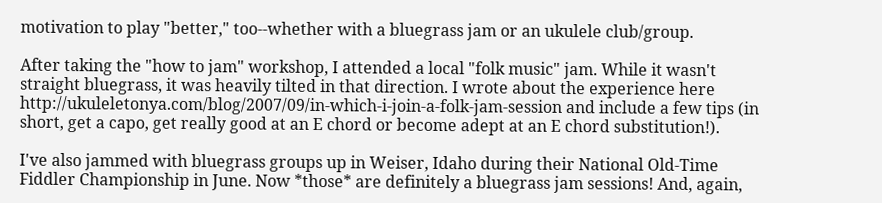motivation to play "better," too--whether with a bluegrass jam or an ukulele club/group.

After taking the "how to jam" workshop, I attended a local "folk music" jam. While it wasn't straight bluegrass, it was heavily tilted in that direction. I wrote about the experience here http://ukuleletonya.com/blog/2007/09/in-which-i-join-a-folk-jam-session and include a few tips (in short, get a capo, get really good at an E chord or become adept at an E chord substitution!).

I've also jammed with bluegrass groups up in Weiser, Idaho during their National Old-Time Fiddler Championship in June. Now *those* are definitely a bluegrass jam sessions! And, again,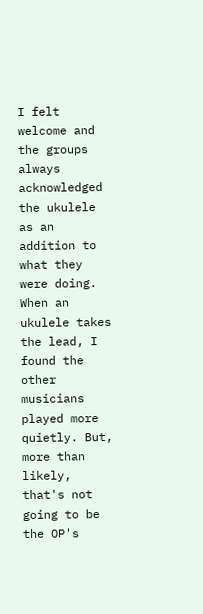I felt welcome and the groups always acknowledged the ukulele as an addition to what they were doing. When an ukulele takes the lead, I found the other musicians played more quietly. But, more than likely, that's not going to be the OP's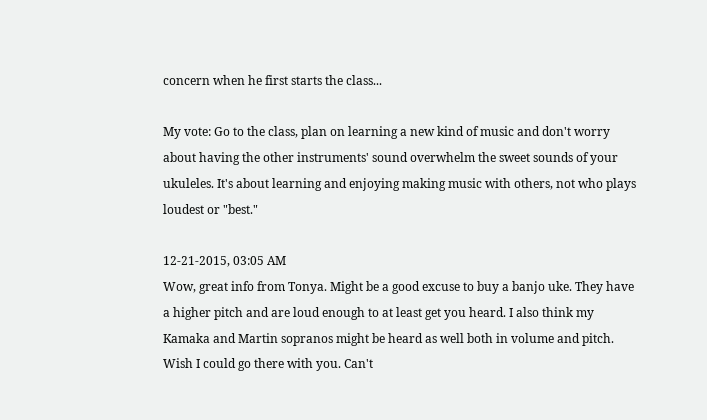concern when he first starts the class...

My vote: Go to the class, plan on learning a new kind of music and don't worry about having the other instruments' sound overwhelm the sweet sounds of your ukuleles. It's about learning and enjoying making music with others, not who plays loudest or "best."

12-21-2015, 03:05 AM
Wow, great info from Tonya. Might be a good excuse to buy a banjo uke. They have a higher pitch and are loud enough to at least get you heard. I also think my Kamaka and Martin sopranos might be heard as well both in volume and pitch. Wish I could go there with you. Can't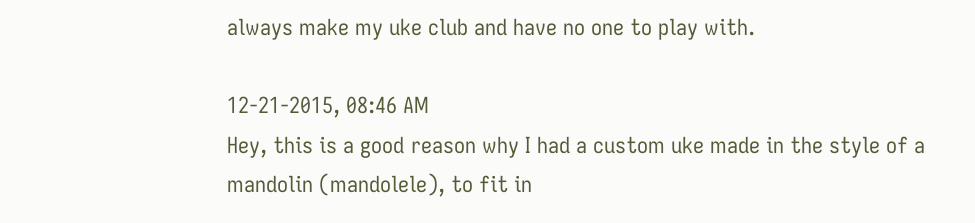always make my uke club and have no one to play with.

12-21-2015, 08:46 AM
Hey, this is a good reason why I had a custom uke made in the style of a mandolin (mandolele), to fit in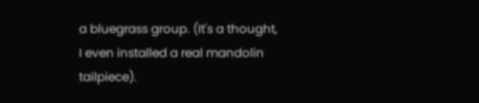a bluegrass group. (It's a thought, I even installed a real mandolin tailpiece).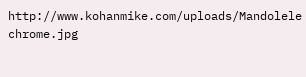http://www.kohanmike.com/uploads/Mandolele chrome.jpg